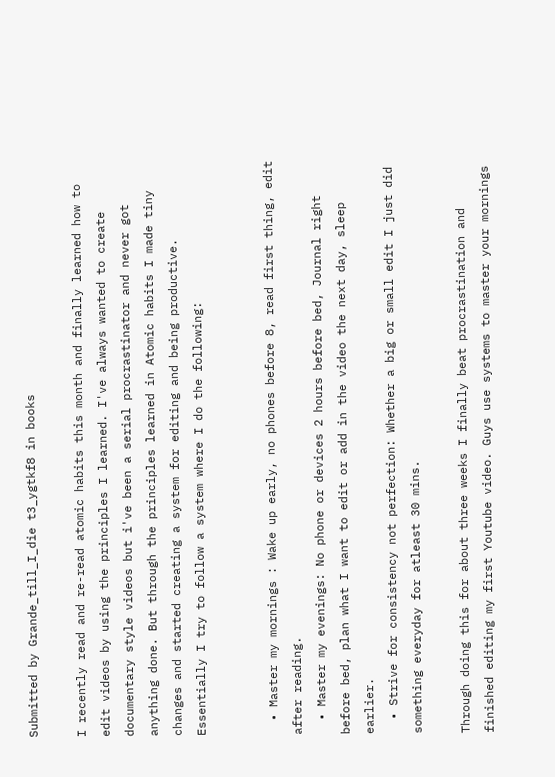Submitted by Grande_till_I_die t3_ygtkf8 in books

I recently read and re-read atomic habits this month and finally learned how to edit videos by using the principles I learned. I've always wanted to create documentary style videos but i've been a serial procrastinator and never got anything done. But through the principles learned in Atomic habits I made tiny changes and started creating a system for editing and being productive. Essentially I try to follow a system where I do the following:


  • Master my mornings : Wake up early, no phones before 8, read first thing, edit after reading.
  • Master my evenings: No phone or devices 2 hours before bed, Journal right before bed, plan what I want to edit or add in the video the next day, sleep earlier.
  • Strive for consistency not perfection: Whether a big or small edit I just did something everyday for atleast 30 mins.

Through doing this for about three weeks I finally beat procrastination and finished editing my first Youtube video. Guys use systems to master your mornings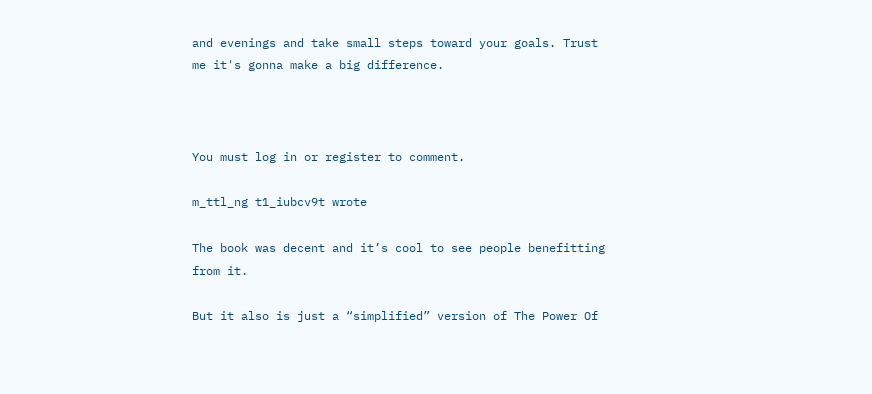and evenings and take small steps toward your goals. Trust me it's gonna make a big difference.



You must log in or register to comment.

m_ttl_ng t1_iubcv9t wrote

The book was decent and it’s cool to see people benefitting from it.

But it also is just a “simplified” version of The Power Of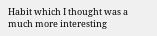Habit which I thought was a much more interesting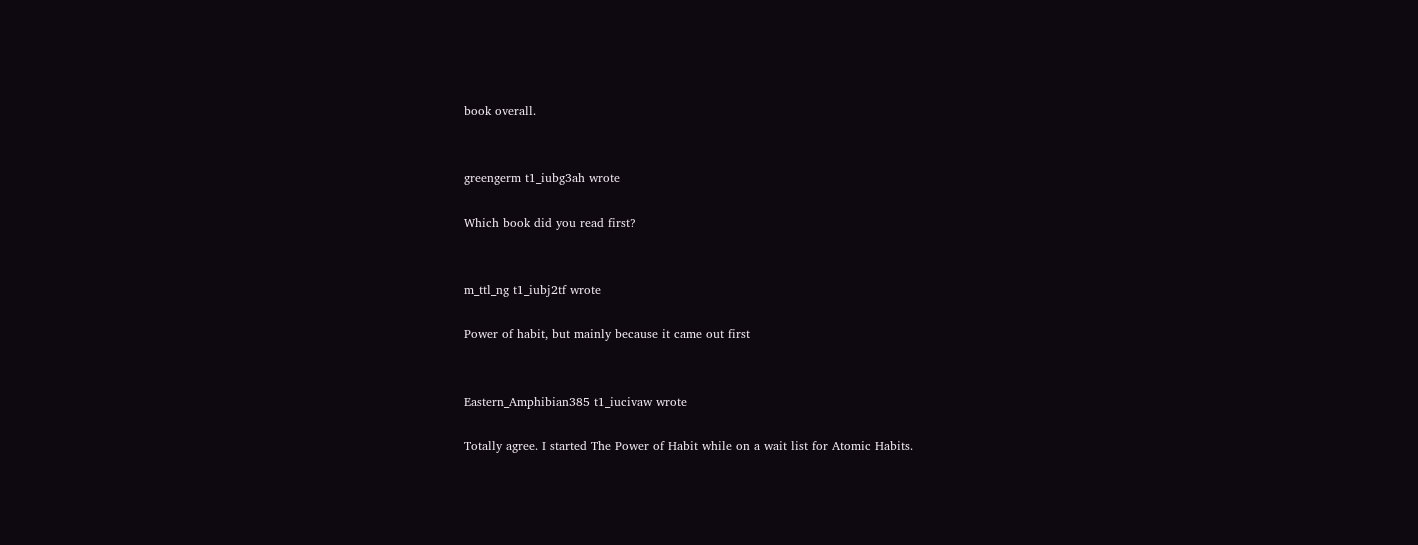book overall.


greengerm t1_iubg3ah wrote

Which book did you read first?


m_ttl_ng t1_iubj2tf wrote

Power of habit, but mainly because it came out first


Eastern_Amphibian385 t1_iucivaw wrote

Totally agree. I started The Power of Habit while on a wait list for Atomic Habits.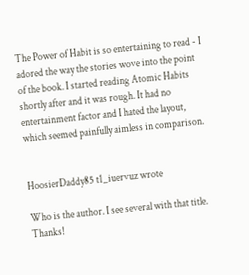The Power of Habit is so entertaining to read - I adored the way the stories wove into the point of the book. I started reading Atomic Habits shortly after and it was rough. It had no entertainment factor and I hated the layout, which seemed painfully aimless in comparison.


HoosierDaddy85 t1_iuervuz wrote

Who is the author. I see several with that title. Thanks!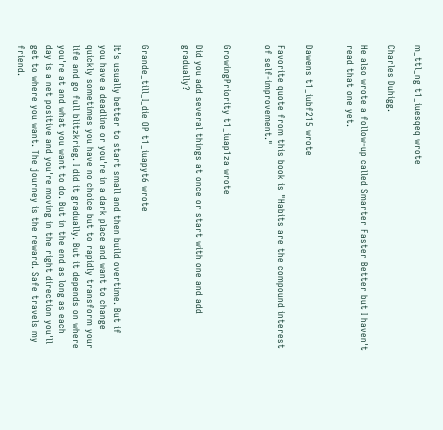m_ttl_ng t1_iuesqeq wrote

Charles Duhigg.

He also wrote a follow-up called Smarter Faster Better but I haven't read that one yet.


Dawens t1_iubf215 wrote

Favorite quote from this book is "Habits are the compound interest of self-improvement."


GrowingPriority t1_iuap1za wrote

Did you add several things at once or start with one and add gradually?


Grande_till_I_die OP t1_iuapyt6 wrote

It's usually better to start small and then build overtime. But if you have a deadline or you're in a dark place and want to change quickly sometimes you have no choice but to rapidly transform your life and go full blitzkrieg. I did it gradually. But it depends on where you're at and what you want to do. But in the end as long as each day is a net positive and you're moving in the right direction you'll get to where you want. The journey is the reward. Safe travels my friend.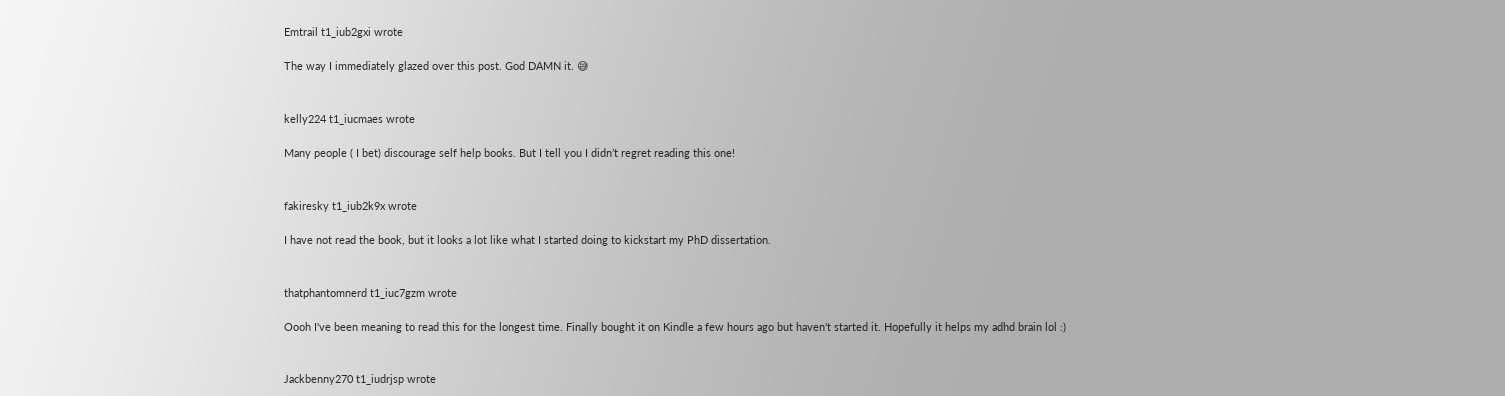Emtrail t1_iub2gxi wrote

The way I immediately glazed over this post. God DAMN it. 😅


kelly224 t1_iucmaes wrote

Many people ( I bet) discourage self help books. But I tell you I didn’t regret reading this one!


fakiresky t1_iub2k9x wrote

I have not read the book, but it looks a lot like what I started doing to kickstart my PhD dissertation.


thatphantomnerd t1_iuc7gzm wrote

Oooh I've been meaning to read this for the longest time. Finally bought it on Kindle a few hours ago but haven't started it. Hopefully it helps my adhd brain lol :)


Jackbenny270 t1_iudrjsp wrote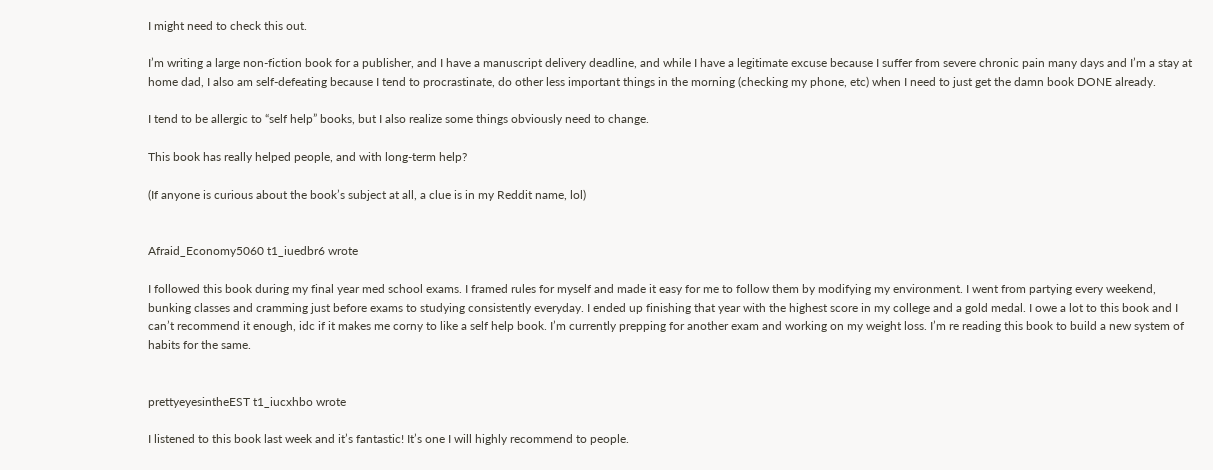I might need to check this out.

I’m writing a large non-fiction book for a publisher, and I have a manuscript delivery deadline, and while I have a legitimate excuse because I suffer from severe chronic pain many days and I’m a stay at home dad, I also am self-defeating because I tend to procrastinate, do other less important things in the morning (checking my phone, etc) when I need to just get the damn book DONE already.

I tend to be allergic to “self help” books, but I also realize some things obviously need to change.

This book has really helped people, and with long-term help?

(If anyone is curious about the book’s subject at all, a clue is in my Reddit name, lol)


Afraid_Economy5060 t1_iuedbr6 wrote

I followed this book during my final year med school exams. I framed rules for myself and made it easy for me to follow them by modifying my environment. I went from partying every weekend, bunking classes and cramming just before exams to studying consistently everyday. I ended up finishing that year with the highest score in my college and a gold medal. I owe a lot to this book and I can’t recommend it enough, idc if it makes me corny to like a self help book. I’m currently prepping for another exam and working on my weight loss. I’m re reading this book to build a new system of habits for the same.


prettyeyesintheEST t1_iucxhbo wrote

I listened to this book last week and it’s fantastic! It’s one I will highly recommend to people.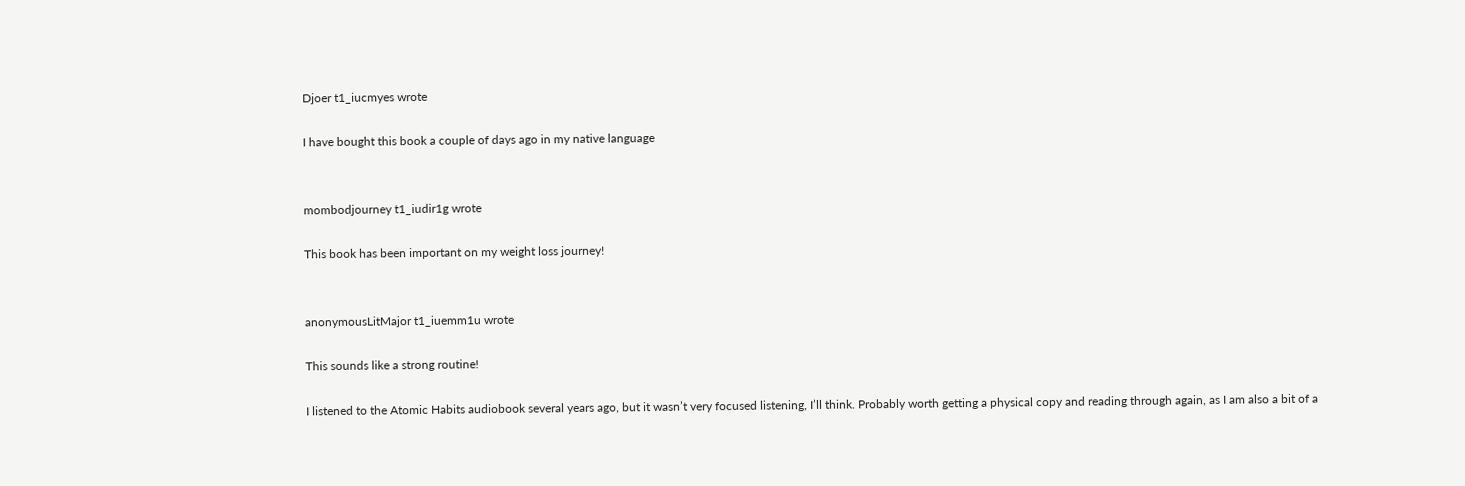Djoer t1_iucmyes wrote

I have bought this book a couple of days ago in my native language


mombodjourney t1_iudir1g wrote

This book has been important on my weight loss journey!


anonymousLitMajor t1_iuemm1u wrote

This sounds like a strong routine!

I listened to the Atomic Habits audiobook several years ago, but it wasn’t very focused listening, I’ll think. Probably worth getting a physical copy and reading through again, as I am also a bit of a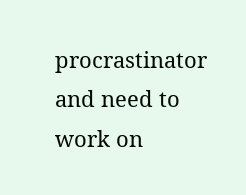procrastinator and need to work on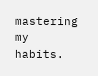mastering my habits.